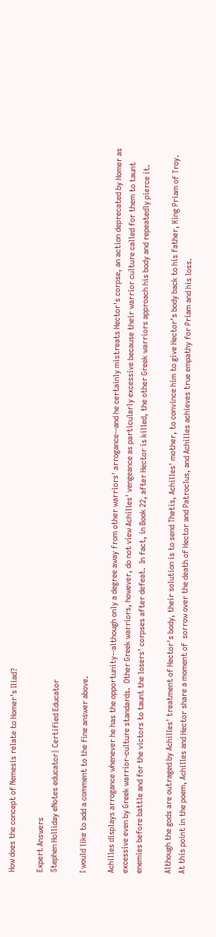How does the concept of Nemesis relate to Homer's Iliad?

Expert Answers
Stephen Holliday eNotes educator| Certified Educator

I would like to add a comment to the fine answer above.

Achilles displays arrogance whenever he has the opportunity--although only a degree away from other warriors' arrogance--and he certainly mistreats Hector's corpse, an action deprecated by Homer as excessive even by Greek warrior-culture standards.  Other Greek warriors, however, do not view Achilles' vengeance as particularly excessive because their warrior culture called for them to taunt enemies before battle and for the victors to taunt the losers' corpses after defeat.  In fact, in Book 22, after Hector is killed, the other Greek warriors approach his body and repeatedly pierce it.

Although the gods are outraged by Achilles' treatment of Hector's body, their solution is to send Thetis, Achilles' mother, to convince him to give Hector's body back to his father, King Priam of Troy.  At this point in the poem, Achilles and Hector share a moment of  sorrow over the death of Hector and Patroclus, and Achilles achieves true empathy for Priam and his loss.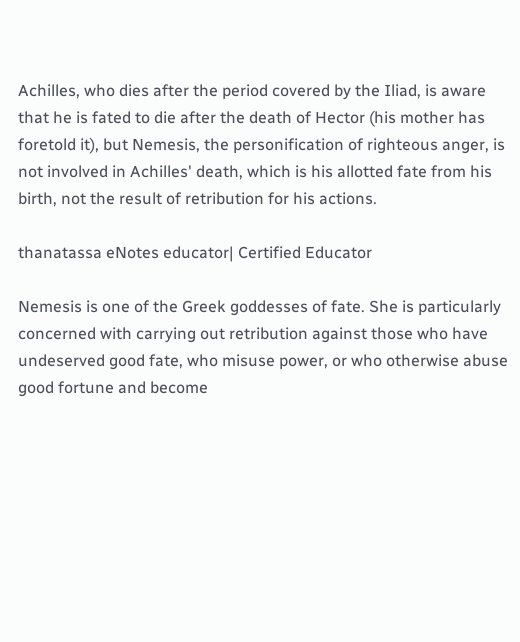Achilles, who dies after the period covered by the Iliad, is aware that he is fated to die after the death of Hector (his mother has foretold it), but Nemesis, the personification of righteous anger, is not involved in Achilles' death, which is his allotted fate from his birth, not the result of retribution for his actions.

thanatassa eNotes educator| Certified Educator

Nemesis is one of the Greek goddesses of fate. She is particularly concerned with carrying out retribution against those who have undeserved good fate, who misuse power, or who otherwise abuse good fortune and become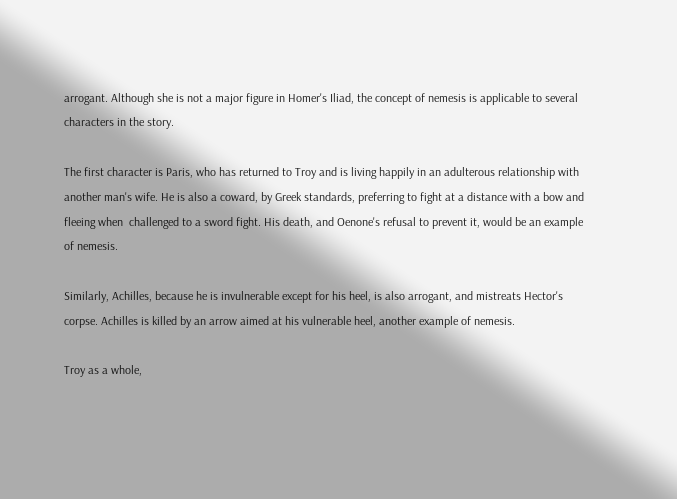arrogant. Although she is not a major figure in Homer's Iliad, the concept of nemesis is applicable to several characters in the story.

The first character is Paris, who has returned to Troy and is living happily in an adulterous relationship with another man's wife. He is also a coward, by Greek standards, preferring to fight at a distance with a bow and fleeing when  challenged to a sword fight. His death, and Oenone's refusal to prevent it, would be an example of nemesis.

Similarly, Achilles, because he is invulnerable except for his heel, is also arrogant, and mistreats Hector's corpse. Achilles is killed by an arrow aimed at his vulnerable heel, another example of nemesis.

Troy as a whole,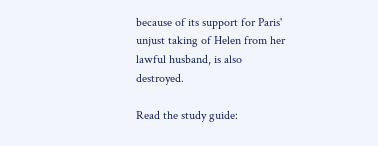because of its support for Paris' unjust taking of Helen from her lawful husband, is also destroyed.

Read the study guide: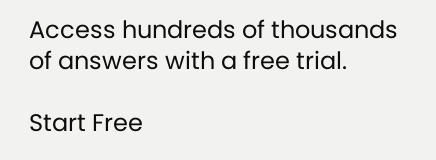Access hundreds of thousands of answers with a free trial.

Start Free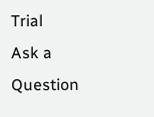Trial
Ask a Question